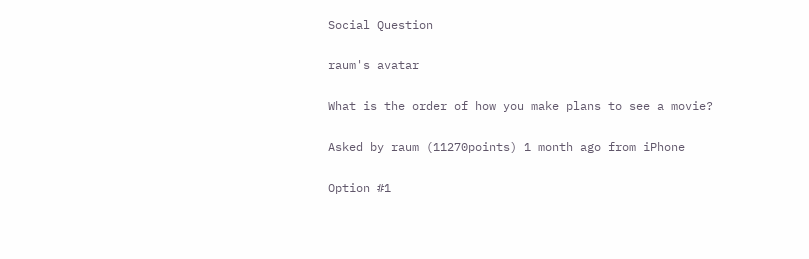Social Question

raum's avatar

What is the order of how you make plans to see a movie?

Asked by raum (11270points) 1 month ago from iPhone

Option #1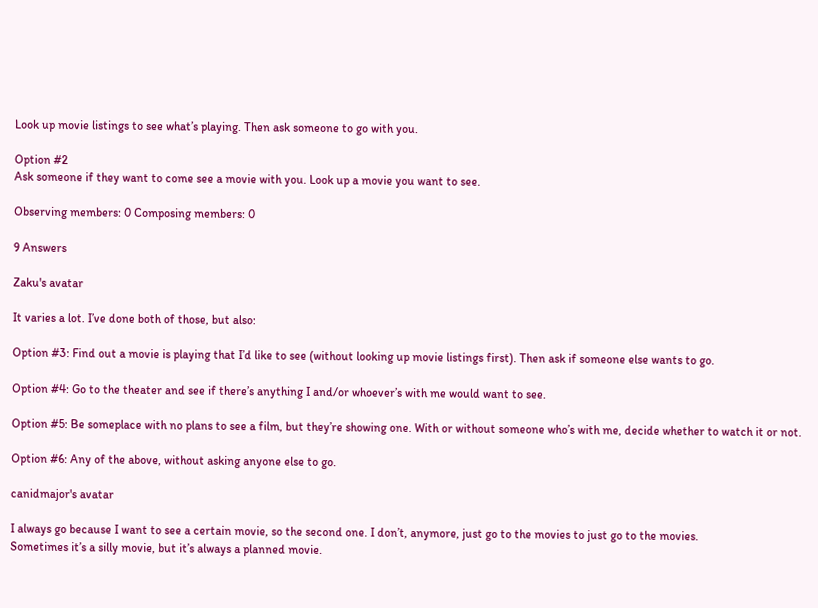Look up movie listings to see what’s playing. Then ask someone to go with you.

Option #2
Ask someone if they want to come see a movie with you. Look up a movie you want to see.

Observing members: 0 Composing members: 0

9 Answers

Zaku's avatar

It varies a lot. I’ve done both of those, but also:

Option #3: Find out a movie is playing that I’d like to see (without looking up movie listings first). Then ask if someone else wants to go.

Option #4: Go to the theater and see if there’s anything I and/or whoever’s with me would want to see.

Option #5: Be someplace with no plans to see a film, but they’re showing one. With or without someone who’s with me, decide whether to watch it or not.

Option #6: Any of the above, without asking anyone else to go.

canidmajor's avatar

I always go because I want to see a certain movie, so the second one. I don’t, anymore, just go to the movies to just go to the movies.
Sometimes it’s a silly movie, but it’s always a planned movie.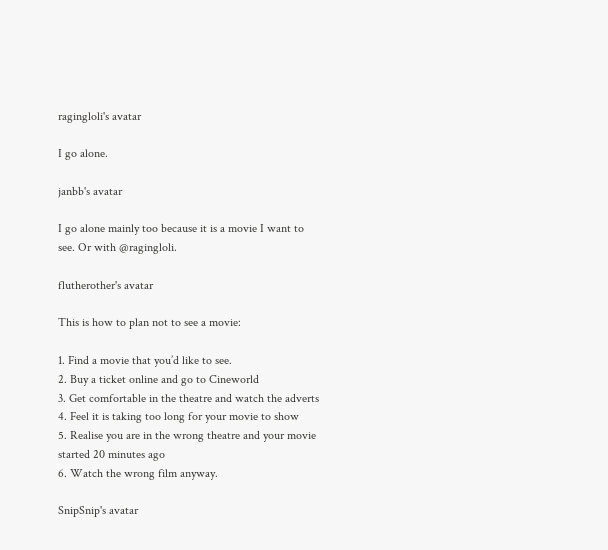ragingloli's avatar

I go alone.

janbb's avatar

I go alone mainly too because it is a movie I want to see. Or with @ragingloli.

flutherother's avatar

This is how to plan not to see a movie:

1. Find a movie that you’d like to see.
2. Buy a ticket online and go to Cineworld
3. Get comfortable in the theatre and watch the adverts
4. Feel it is taking too long for your movie to show
5. Realise you are in the wrong theatre and your movie started 20 minutes ago
6. Watch the wrong film anyway.

SnipSnip's avatar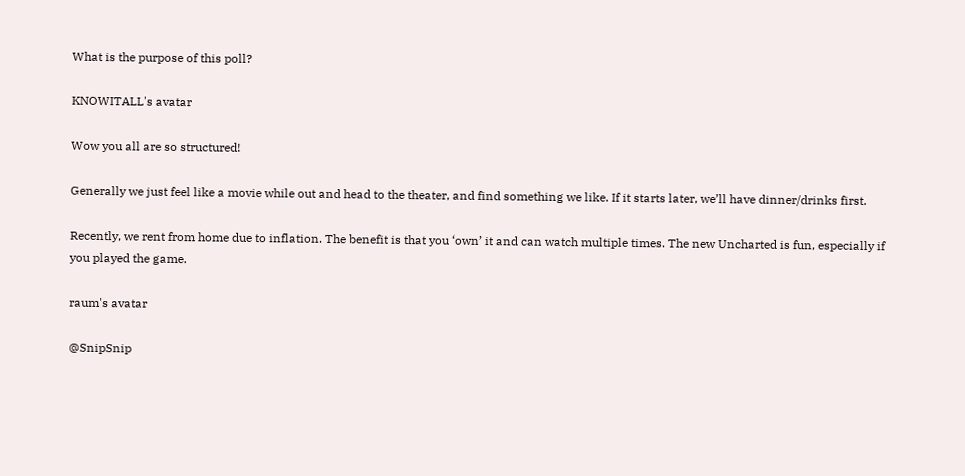What is the purpose of this poll?

KNOWITALL's avatar

Wow you all are so structured!

Generally we just feel like a movie while out and head to the theater, and find something we like. If it starts later, we’ll have dinner/drinks first.

Recently, we rent from home due to inflation. The benefit is that you ‘own’ it and can watch multiple times. The new Uncharted is fun, especially if you played the game.

raum's avatar

@SnipSnip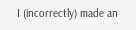I (incorrectly) made an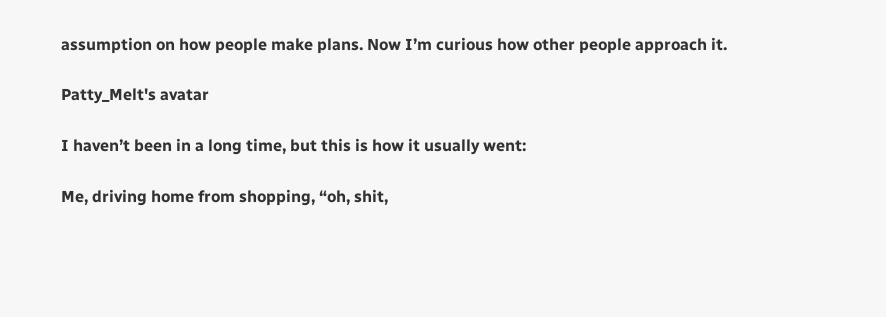assumption on how people make plans. Now I’m curious how other people approach it.

Patty_Melt's avatar

I haven’t been in a long time, but this is how it usually went:

Me, driving home from shopping, “oh, shit,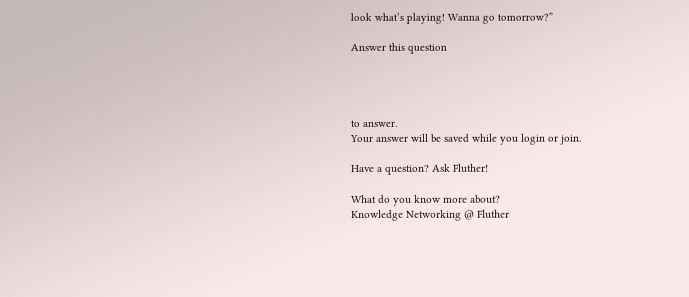look what’s playing! Wanna go tomorrow?”

Answer this question




to answer.
Your answer will be saved while you login or join.

Have a question? Ask Fluther!

What do you know more about?
Knowledge Networking @ Fluther